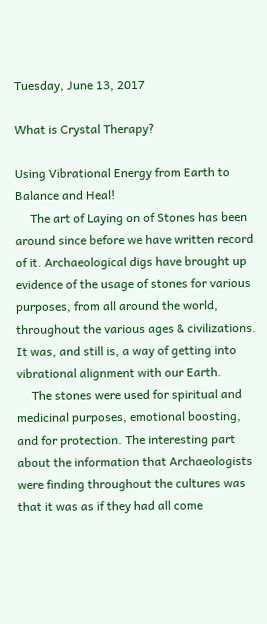Tuesday, June 13, 2017

What is Crystal Therapy?

Using Vibrational Energy from Earth to Balance and Heal!
     The art of Laying on of Stones has been around since before we have written record of it. Archaeological digs have brought up evidence of the usage of stones for various purposes, from all around the world, throughout the various ages & civilizations. It was, and still is, a way of getting into vibrational alignment with our Earth.
     The stones were used for spiritual and medicinal purposes, emotional boosting, and for protection. The interesting part about the information that Archaeologists were finding throughout the cultures was that it was as if they had all come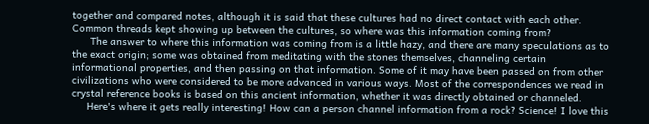together and compared notes, although it is said that these cultures had no direct contact with each other. Common threads kept showing up between the cultures, so where was this information coming from?
      The answer to where this information was coming from is a little hazy, and there are many speculations as to the exact origin; some was obtained from meditating with the stones themselves, channeling certain informational properties, and then passing on that information. Some of it may have been passed on from other civilizations who were considered to be more advanced in various ways. Most of the correspondences we read in crystal reference books is based on this ancient information, whether it was directly obtained or channeled.
     Here's where it gets really interesting! How can a person channel information from a rock? Science! I love this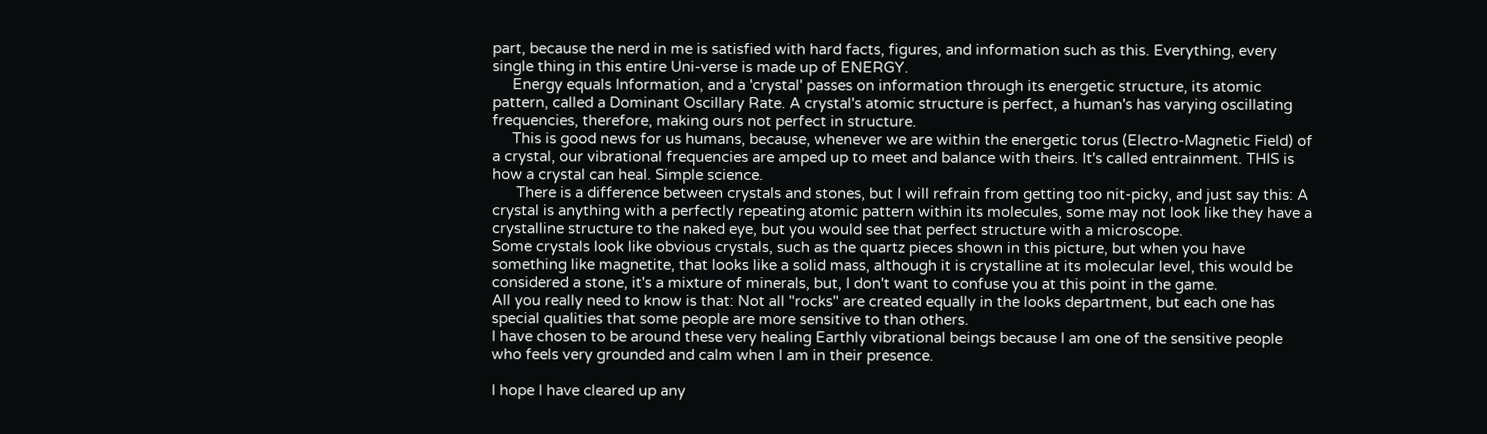part, because the nerd in me is satisfied with hard facts, figures, and information such as this. Everything, every single thing in this entire Uni-verse is made up of ENERGY.
     Energy equals Information, and a 'crystal' passes on information through its energetic structure, its atomic pattern, called a Dominant Oscillary Rate. A crystal's atomic structure is perfect, a human's has varying oscillating frequencies, therefore, making ours not perfect in structure.
     This is good news for us humans, because, whenever we are within the energetic torus (Electro-Magnetic Field) of a crystal, our vibrational frequencies are amped up to meet and balance with theirs. It's called entrainment. THIS is how a crystal can heal. Simple science.
      There is a difference between crystals and stones, but I will refrain from getting too nit-picky, and just say this: A crystal is anything with a perfectly repeating atomic pattern within its molecules, some may not look like they have a crystalline structure to the naked eye, but you would see that perfect structure with a microscope.
Some crystals look like obvious crystals, such as the quartz pieces shown in this picture, but when you have something like magnetite, that looks like a solid mass, although it is crystalline at its molecular level, this would be considered a stone, it's a mixture of minerals, but, I don't want to confuse you at this point in the game.
All you really need to know is that: Not all "rocks" are created equally in the looks department, but each one has special qualities that some people are more sensitive to than others.
I have chosen to be around these very healing Earthly vibrational beings because I am one of the sensitive people who feels very grounded and calm when I am in their presence.

I hope I have cleared up any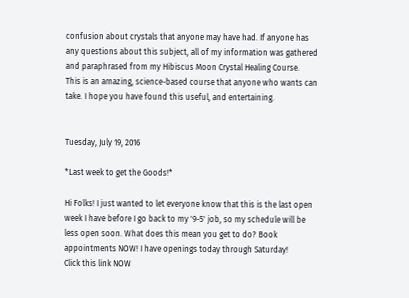confusion about crystals that anyone may have had. If anyone has any questions about this subject, all of my information was gathered and paraphrased from my Hibiscus Moon Crystal Healing Course.
This is an amazing, science-based course that anyone who wants can take. I hope you have found this useful, and entertaining.


Tuesday, July 19, 2016

*Last week to get the Goods!*

Hi Folks! I just wanted to let everyone know that this is the last open week I have before I go back to my '9-5' job, so my schedule will be less open soon. What does this mean you get to do? Book appointments NOW! I have openings today through Saturday!
Click this link NOW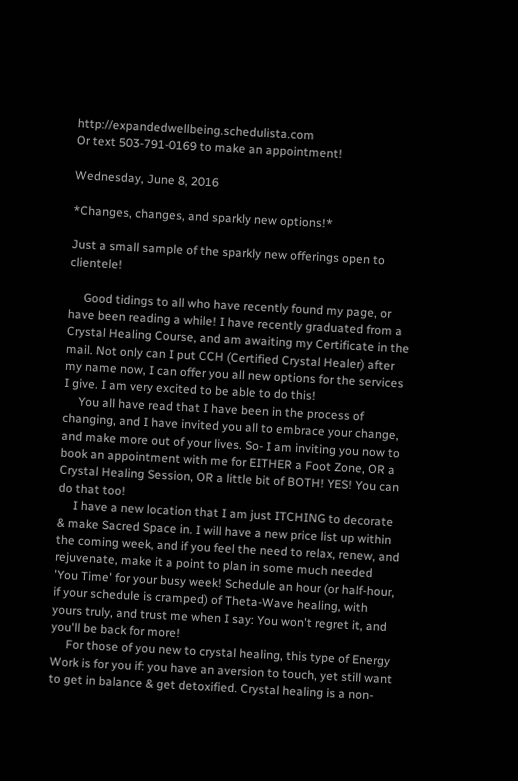http://expandedwellbeing.schedulista.com
Or text 503-791-0169 to make an appointment!

Wednesday, June 8, 2016

*Changes, changes, and sparkly new options!*

Just a small sample of the sparkly new offerings open to clientele!

     Good tidings to all who have recently found my page, or have been reading a while! I have recently graduated from a Crystal Healing Course, and am awaiting my Certificate in the mail. Not only can I put CCH (Certified Crystal Healer) after my name now, I can offer you all new options for the services I give. I am very excited to be able to do this!
     You all have read that I have been in the process of changing, and I have invited you all to embrace your change, and make more out of your lives. So- I am inviting you now to book an appointment with me for EITHER a Foot Zone, OR a Crystal Healing Session, OR a little bit of BOTH! YES! You can do that too!
     I have a new location that I am just ITCHING to decorate & make Sacred Space in. I will have a new price list up within the coming week, and if you feel the need to relax, renew, and rejuvenate, make it a point to plan in some much needed  'You Time' for your busy week! Schedule an hour (or half-hour, if your schedule is cramped) of Theta-Wave healing, with yours truly, and trust me when I say: You won't regret it, and you'll be back for more!
     For those of you new to crystal healing, this type of Energy Work is for you if: you have an aversion to touch, yet still want to get in balance & get detoxified. Crystal healing is a non-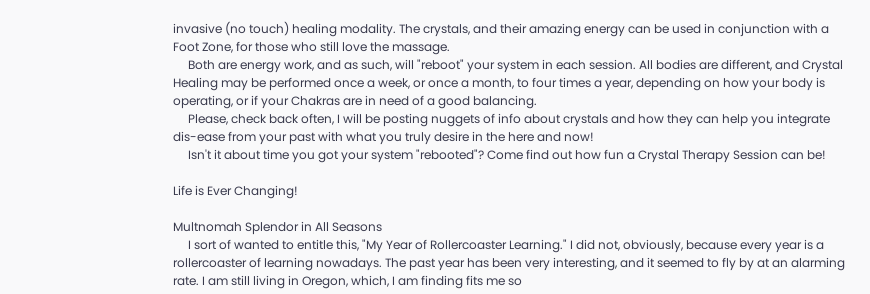invasive (no touch) healing modality. The crystals, and their amazing energy can be used in conjunction with a Foot Zone, for those who still love the massage.
     Both are energy work, and as such, will "reboot" your system in each session. All bodies are different, and Crystal Healing may be performed once a week, or once a month, to four times a year, depending on how your body is operating, or if your Chakras are in need of a good balancing.
     Please, check back often, I will be posting nuggets of info about crystals and how they can help you integrate dis-ease from your past with what you truly desire in the here and now!
     Isn't it about time you got your system "rebooted"? Come find out how fun a Crystal Therapy Session can be!

Life is Ever Changing!

Multnomah Splendor in All Seasons
     I sort of wanted to entitle this, "My Year of Rollercoaster Learning." I did not, obviously, because every year is a rollercoaster of learning nowadays. The past year has been very interesting, and it seemed to fly by at an alarming rate. I am still living in Oregon, which, I am finding fits me so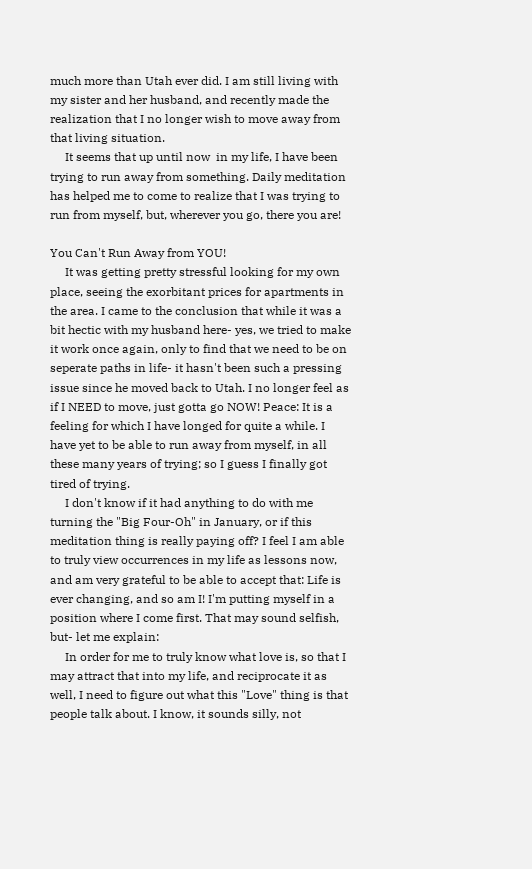much more than Utah ever did. I am still living with my sister and her husband, and recently made the realization that I no longer wish to move away from that living situation.
     It seems that up until now  in my life, I have been trying to run away from something. Daily meditation has helped me to come to realize that I was trying to run from myself, but, wherever you go, there you are!

You Can't Run Away from YOU!
     It was getting pretty stressful looking for my own place, seeing the exorbitant prices for apartments in the area. I came to the conclusion that while it was a bit hectic with my husband here- yes, we tried to make it work once again, only to find that we need to be on seperate paths in life- it hasn't been such a pressing issue since he moved back to Utah. I no longer feel as if I NEED to move, just gotta go NOW! Peace: It is a feeling for which I have longed for quite a while. I have yet to be able to run away from myself, in all these many years of trying; so I guess I finally got tired of trying.
     I don't know if it had anything to do with me turning the "Big Four-Oh" in January, or if this meditation thing is really paying off? I feel I am able to truly view occurrences in my life as lessons now, and am very grateful to be able to accept that: Life is ever changing, and so am I! I'm putting myself in a position where I come first. That may sound selfish, but- let me explain:
     In order for me to truly know what love is, so that I may attract that into my life, and reciprocate it as well, I need to figure out what this "Love" thing is that people talk about. I know, it sounds silly, not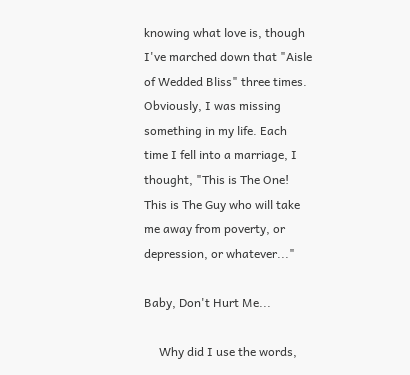knowing what love is, though I've marched down that "Aisle of Wedded Bliss" three times. Obviously, I was missing something in my life. Each time I fell into a marriage, I thought, "This is The One! This is The Guy who will take me away from poverty, or depression, or whatever..."

Baby, Don't Hurt Me...

     Why did I use the words,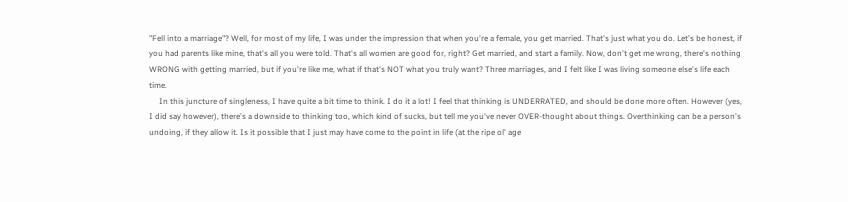"Fell into a marriage"? Well, for most of my life, I was under the impression that when you're a female, you get married. That's just what you do. Let's be honest, if you had parents like mine, that's all you were told. That's all women are good for, right? Get married, and start a family. Now, don't get me wrong, there's nothing WRONG with getting married, but if you're like me, what if that's NOT what you truly want? Three marriages, and I felt like I was living someone else's life each time.
     In this juncture of singleness, I have quite a bit time to think. I do it a lot! I feel that thinking is UNDERRATED, and should be done more often. However (yes, I did say however), there's a downside to thinking too, which kind of sucks, but tell me you've never OVER-thought about things. Overthinking can be a person's undoing, if they allow it. Is it possible that I just may have come to the point in life (at the ripe ol' age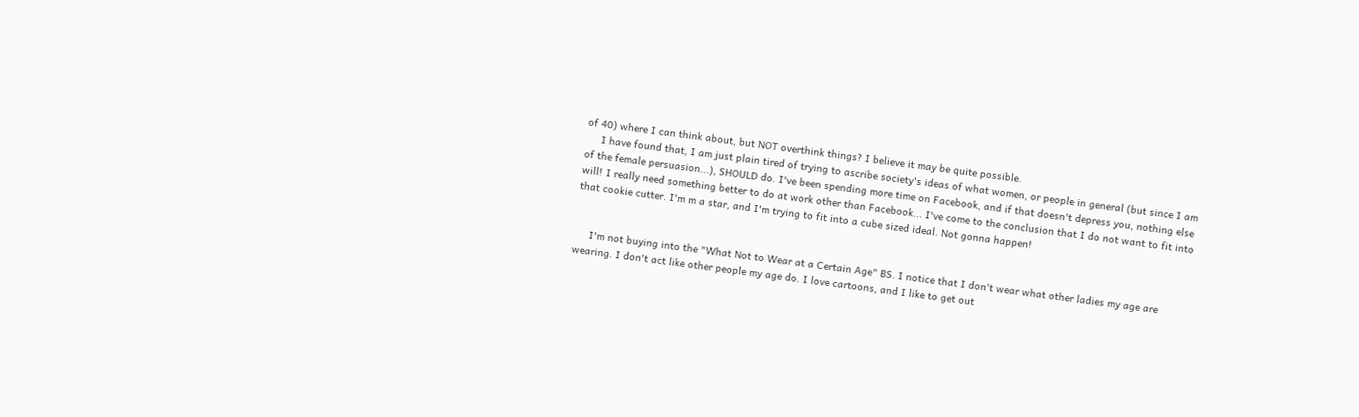of 40) where I can think about, but NOT overthink things? I believe it may be quite possible.
     I have found that, I am just plain tired of trying to ascribe society's ideas of what women, or people in general (but since I am of the female persuasion...), SHOULD do. I've been spending more time on Facebook, and if that doesn't depress you, nothing else will! I really need something better to do at work other than Facebook... I've come to the conclusion that I do not want to fit into that cookie cutter. I'm m a star, and I'm trying to fit into a cube sized ideal. Not gonna happen!


     I'm not buying into the "What Not to Wear at a Certain Age" BS. I notice that I don't wear what other ladies my age are wearing. I don't act like other people my age do. I love cartoons, and I like to get out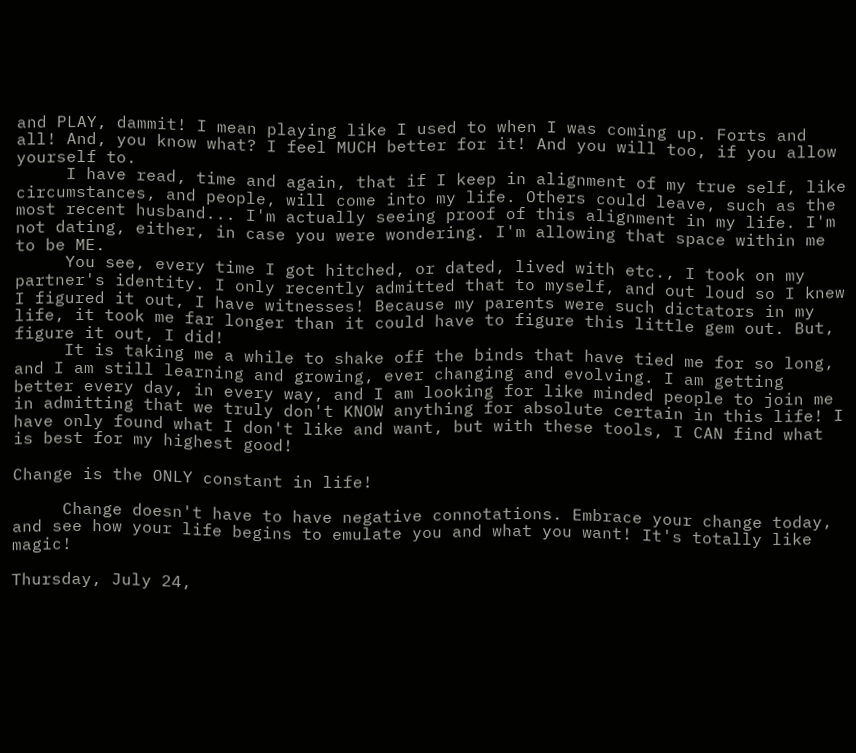and PLAY, dammit! I mean playing like I used to when I was coming up. Forts and all! And, you know what? I feel MUCH better for it! And you will too, if you allow yourself to.
     I have read, time and again, that if I keep in alignment of my true self, like circumstances, and people, will come into my life. Others could leave, such as the most recent husband... I'm actually seeing proof of this alignment in my life. I'm not dating, either, in case you were wondering. I'm allowing that space within me to be ME.
     You see, every time I got hitched, or dated, lived with etc., I took on my partner's identity. I only recently admitted that to myself, and out loud so I knew I figured it out, I have witnesses! Because my parents were such dictators in my life, it took me far longer than it could have to figure this little gem out. But, figure it out, I did!
     It is taking me a while to shake off the binds that have tied me for so long, and I am still learning and growing, ever changing and evolving. I am getting better every day, in every way, and I am looking for like minded people to join me in admitting that we truly don't KNOW anything for absolute certain in this life! I have only found what I don't like and want, but with these tools, I CAN find what is best for my highest good!

Change is the ONLY constant in life!

     Change doesn't have to have negative connotations. Embrace your change today, and see how your life begins to emulate you and what you want! It's totally like magic!

Thursday, July 24,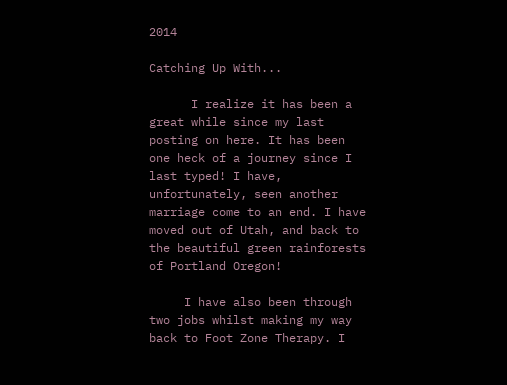2014

Catching Up With...

      I realize it has been a great while since my last posting on here. It has been one heck of a journey since I last typed! I have, unfortunately, seen another marriage come to an end. I have moved out of Utah, and back to the beautiful green rainforests of Portland Oregon!

     I have also been through two jobs whilst making my way back to Foot Zone Therapy. I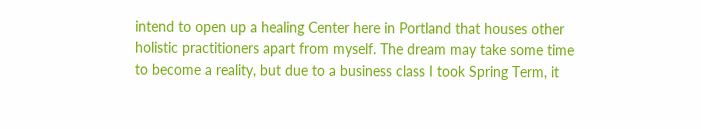intend to open up a healing Center here in Portland that houses other holistic practitioners apart from myself. The dream may take some time to become a reality, but due to a business class I took Spring Term, it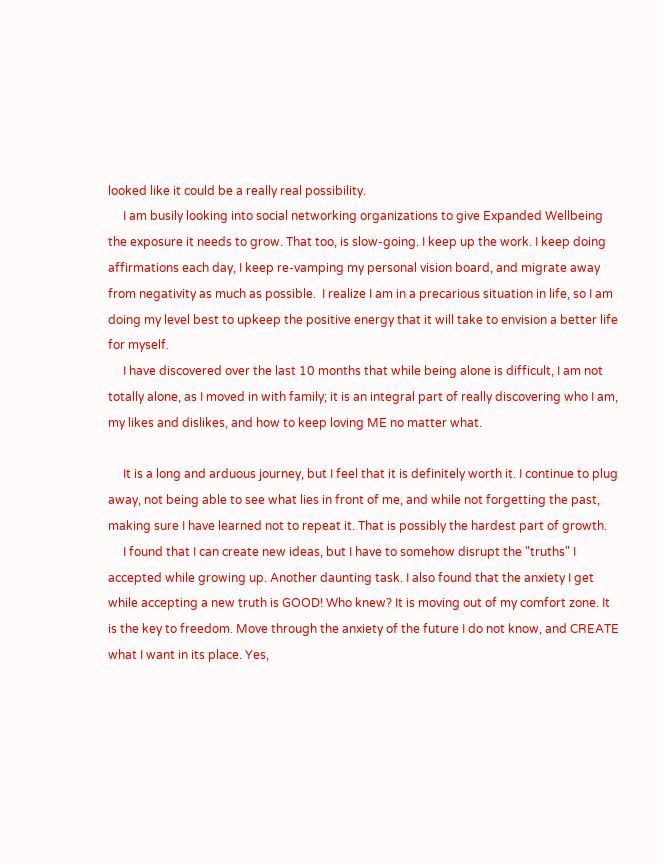looked like it could be a really real possibility.
     I am busily looking into social networking organizations to give Expanded Wellbeing the exposure it needs to grow. That too, is slow-going. I keep up the work. I keep doing affirmations each day, I keep re-vamping my personal vision board, and migrate away from negativity as much as possible.  I realize I am in a precarious situation in life, so I am doing my level best to upkeep the positive energy that it will take to envision a better life for myself.
     I have discovered over the last 10 months that while being alone is difficult, I am not totally alone, as I moved in with family; it is an integral part of really discovering who I am, my likes and dislikes, and how to keep loving ME no matter what.

     It is a long and arduous journey, but I feel that it is definitely worth it. I continue to plug away, not being able to see what lies in front of me, and while not forgetting the past, making sure I have learned not to repeat it. That is possibly the hardest part of growth.
     I found that I can create new ideas, but I have to somehow disrupt the "truths" I accepted while growing up. Another daunting task. I also found that the anxiety I get while accepting a new truth is GOOD! Who knew? It is moving out of my comfort zone. It is the key to freedom. Move through the anxiety of the future I do not know, and CREATE what I want in its place. Yes,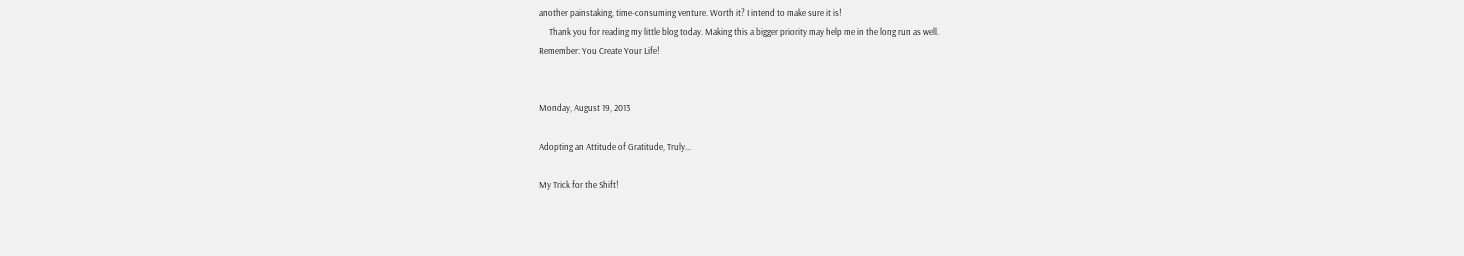another painstaking, time-consuming venture. Worth it? I intend to make sure it is!
     Thank you for reading my little blog today. Making this a bigger priority may help me in the long run as well.
Remember: You Create Your Life!


Monday, August 19, 2013

Adopting an Attitude of Gratitude, Truly...

My Trick for the Shift!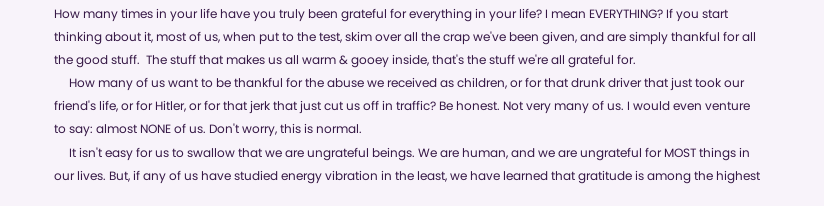How many times in your life have you truly been grateful for everything in your life? I mean EVERYTHING? If you start thinking about it, most of us, when put to the test, skim over all the crap we've been given, and are simply thankful for all the good stuff.  The stuff that makes us all warm & gooey inside, that's the stuff we're all grateful for.
     How many of us want to be thankful for the abuse we received as children, or for that drunk driver that just took our friend's life, or for Hitler, or for that jerk that just cut us off in traffic? Be honest. Not very many of us. I would even venture to say: almost NONE of us. Don't worry, this is normal.
     It isn't easy for us to swallow that we are ungrateful beings. We are human, and we are ungrateful for MOST things in our lives. But, if any of us have studied energy vibration in the least, we have learned that gratitude is among the highest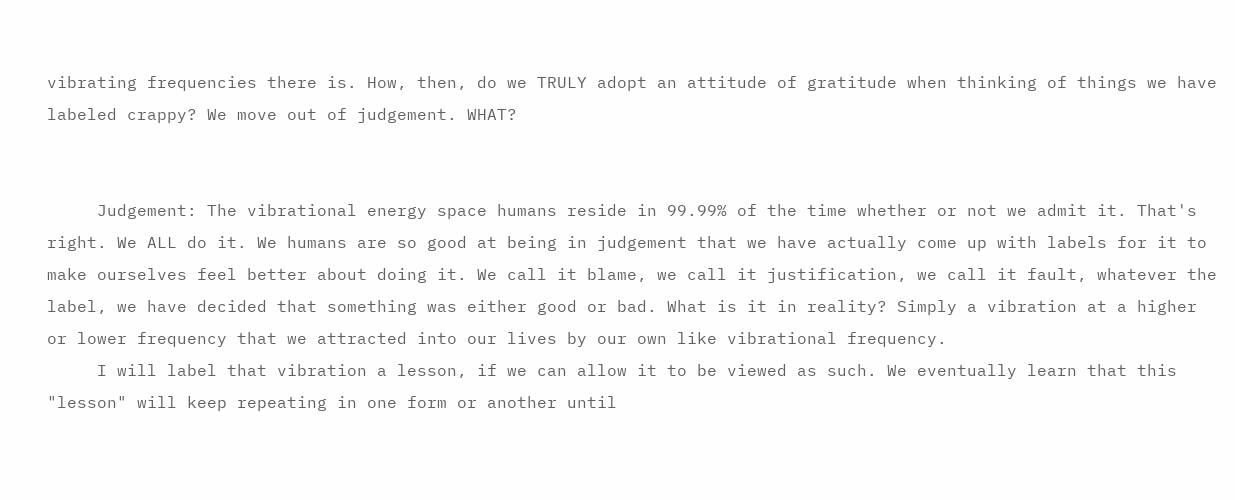vibrating frequencies there is. How, then, do we TRULY adopt an attitude of gratitude when thinking of things we have labeled crappy? We move out of judgement. WHAT?


     Judgement: The vibrational energy space humans reside in 99.99% of the time whether or not we admit it. That's right. We ALL do it. We humans are so good at being in judgement that we have actually come up with labels for it to make ourselves feel better about doing it. We call it blame, we call it justification, we call it fault, whatever the label, we have decided that something was either good or bad. What is it in reality? Simply a vibration at a higher or lower frequency that we attracted into our lives by our own like vibrational frequency.
     I will label that vibration a lesson, if we can allow it to be viewed as such. We eventually learn that this "lesson" will keep repeating in one form or another until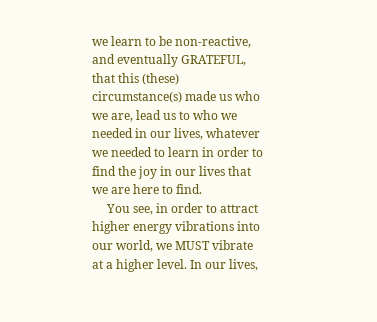we learn to be non-reactive, and eventually GRATEFUL, that this (these) circumstance(s) made us who we are, lead us to who we needed in our lives, whatever we needed to learn in order to find the joy in our lives that we are here to find.
     You see, in order to attract higher energy vibrations into our world, we MUST vibrate at a higher level. In our lives,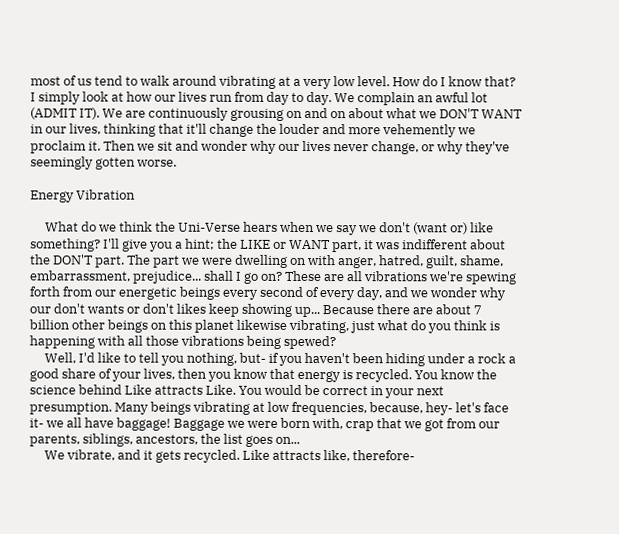most of us tend to walk around vibrating at a very low level. How do I know that? I simply look at how our lives run from day to day. We complain an awful lot (ADMIT IT). We are continuously grousing on and on about what we DON'T WANT in our lives, thinking that it'll change the louder and more vehemently we proclaim it. Then we sit and wonder why our lives never change, or why they've seemingly gotten worse.

Energy Vibration

     What do we think the Uni-Verse hears when we say we don't (want or) like something? I'll give you a hint; the LIKE or WANT part, it was indifferent about the DON'T part. The part we were dwelling on with anger, hatred, guilt, shame, embarrassment, prejudice... shall I go on? These are all vibrations we're spewing forth from our energetic beings every second of every day, and we wonder why our don't wants or don't likes keep showing up... Because there are about 7 billion other beings on this planet likewise vibrating, just what do you think is happening with all those vibrations being spewed?
     Well, I'd like to tell you nothing, but- if you haven't been hiding under a rock a good share of your lives, then you know that energy is recycled. You know the science behind Like attracts Like. You would be correct in your next presumption. Many beings vibrating at low frequencies, because, hey- let's face it- we all have baggage! Baggage we were born with, crap that we got from our parents, siblings, ancestors, the list goes on...
     We vibrate, and it gets recycled. Like attracts like, therefore-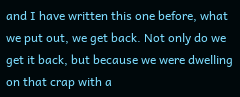and I have written this one before, what we put out, we get back. Not only do we get it back, but because we were dwelling on that crap with a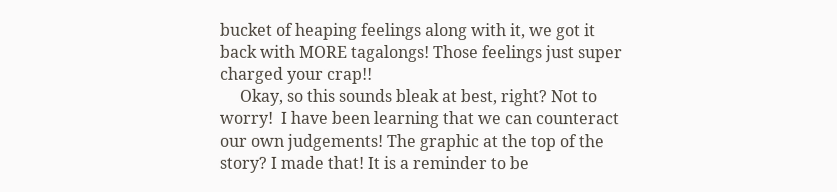bucket of heaping feelings along with it, we got it back with MORE tagalongs! Those feelings just super charged your crap!!
     Okay, so this sounds bleak at best, right? Not to worry!  I have been learning that we can counteract our own judgements! The graphic at the top of the story? I made that! It is a reminder to be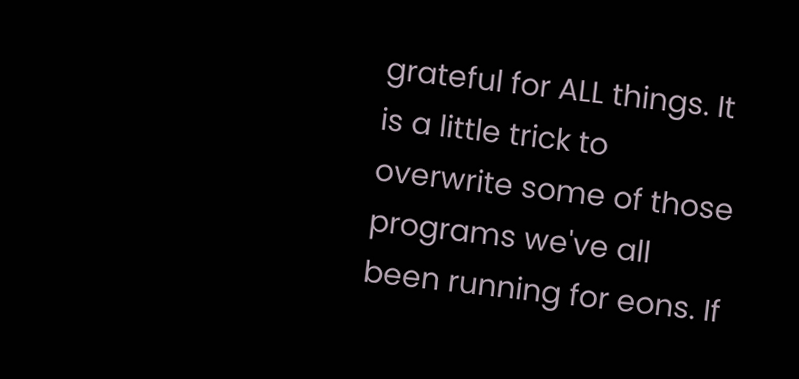grateful for ALL things. It is a little trick to overwrite some of those programs we've all been running for eons. If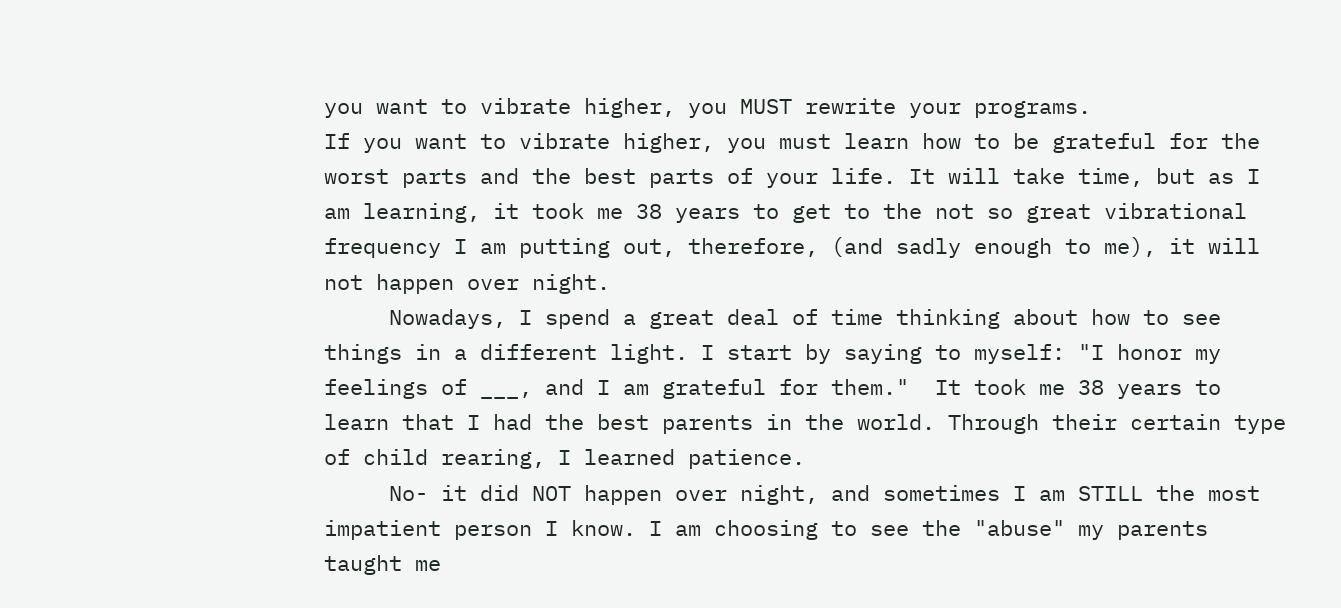you want to vibrate higher, you MUST rewrite your programs.
If you want to vibrate higher, you must learn how to be grateful for the worst parts and the best parts of your life. It will take time, but as I am learning, it took me 38 years to get to the not so great vibrational frequency I am putting out, therefore, (and sadly enough to me), it will not happen over night.
     Nowadays, I spend a great deal of time thinking about how to see things in a different light. I start by saying to myself: "I honor my feelings of ___, and I am grateful for them."  It took me 38 years to learn that I had the best parents in the world. Through their certain type of child rearing, I learned patience.
     No- it did NOT happen over night, and sometimes I am STILL the most impatient person I know. I am choosing to see the "abuse" my parents taught me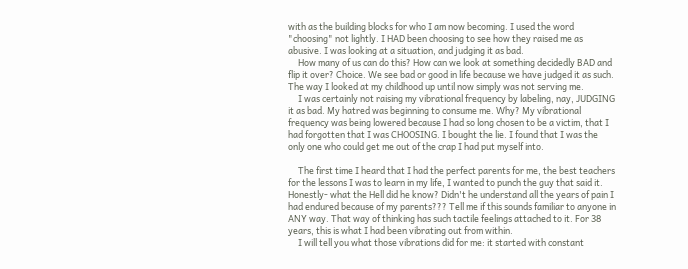with as the building blocks for who I am now becoming. I used the word "choosing" not lightly. I HAD been choosing to see how they raised me as abusive. I was looking at a situation, and judging it as bad.
     How many of us can do this? How can we look at something decidedly BAD and flip it over? Choice. We see bad or good in life because we have judged it as such. The way I looked at my childhood up until now simply was not serving me.
     I was certainly not raising my vibrational frequency by labeling, nay, JUDGING it as bad. My hatred was beginning to consume me. Why? My vibrational frequency was being lowered because I had so long chosen to be a victim, that I had forgotten that I was CHOOSING. I bought the lie. I found that I was the only one who could get me out of the crap I had put myself into.

     The first time I heard that I had the perfect parents for me, the best teachers for the lessons I was to learn in my life, I wanted to punch the guy that said it. Honestly- what the Hell did he know? Didn't he understand all the years of pain I had endured because of my parents??? Tell me if this sounds familiar to anyone in ANY way. That way of thinking has such tactile feelings attached to it. For 38 years, this is what I had been vibrating out from within.
     I will tell you what those vibrations did for me: it started with constant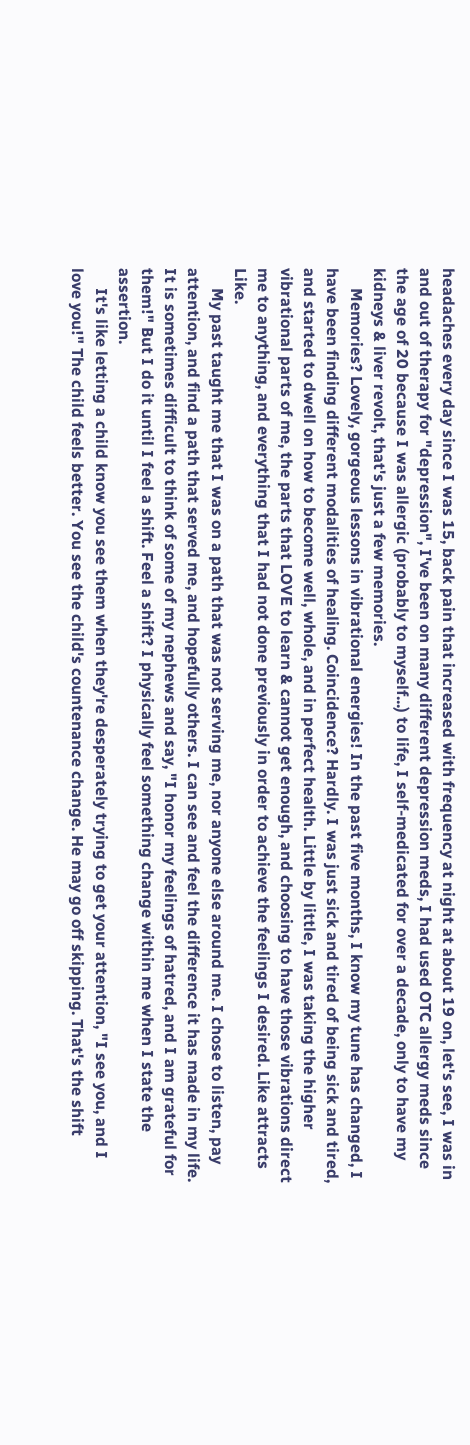headaches every day since I was 15, back pain that increased with frequency at night at about 19 on, let's see, I was in and out of therapy for "depression", I've been on many different depression meds, I had used OTC allergy meds since the age of 20 because I was allergic (probably to myself...) to life, I self-medicated for over a decade, only to have my kidneys & liver revolt, that's just a few memories.
     Memories? Lovely, gorgeous lessons in vibrational energies! In the past five months, I know my tune has changed, I have been finding different modalities of healing. Coincidence? Hardly. I was just sick and tired of being sick and tired, and started to dwell on how to become well, whole, and in perfect health. Little by little, I was taking the higher vibrational parts of me, the parts that LOVE to learn & cannot get enough, and choosing to have those vibrations direct me to anything, and everything that I had not done previously in order to achieve the feelings I desired. Like attracts Like.
     My past taught me that I was on a path that was not serving me, nor anyone else around me. I chose to listen, pay attention, and find a path that served me, and hopefully others. I can see and feel the difference it has made in my life. It is sometimes difficult to think of some of my nephews and say, "I honor my feelings of hatred, and I am grateful for them!" But I do it until I feel a shift. Feel a shift? I physically feel something change within me when I state the assertion.
     It's like letting a child know you see them when they're desperately trying to get your attention, "I see you, and I love you!" The child feels better. You see the child's countenance change. He may go off skipping. That's the shift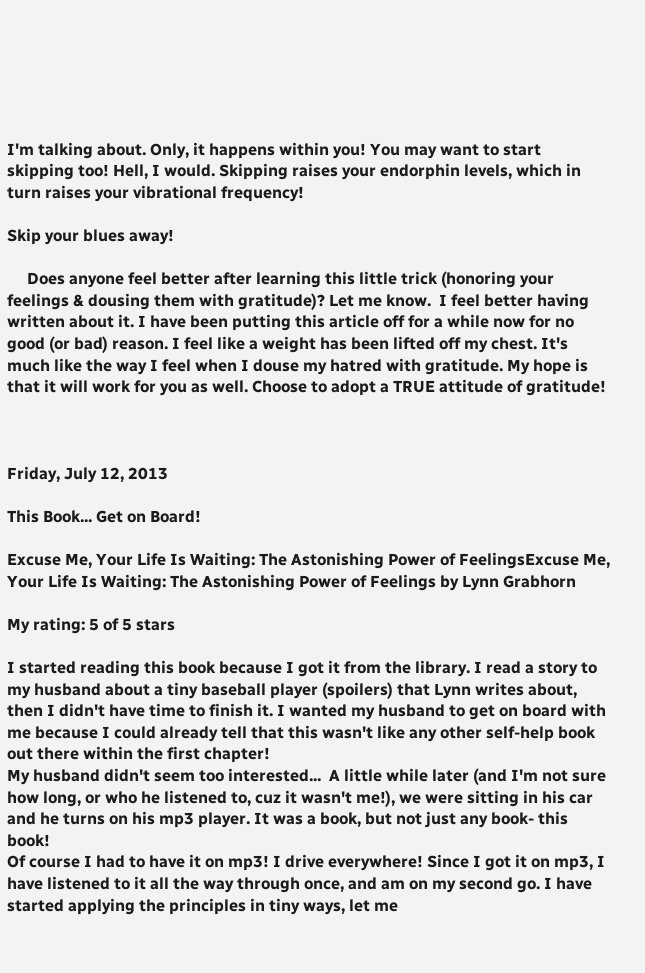I'm talking about. Only, it happens within you! You may want to start skipping too! Hell, I would. Skipping raises your endorphin levels, which in turn raises your vibrational frequency!

Skip your blues away!

     Does anyone feel better after learning this little trick (honoring your feelings & dousing them with gratitude)? Let me know.  I feel better having written about it. I have been putting this article off for a while now for no good (or bad) reason. I feel like a weight has been lifted off my chest. It's much like the way I feel when I douse my hatred with gratitude. My hope is that it will work for you as well. Choose to adopt a TRUE attitude of gratitude!



Friday, July 12, 2013

This Book... Get on Board!

Excuse Me, Your Life Is Waiting: The Astonishing Power of FeelingsExcuse Me, Your Life Is Waiting: The Astonishing Power of Feelings by Lynn Grabhorn

My rating: 5 of 5 stars

I started reading this book because I got it from the library. I read a story to my husband about a tiny baseball player (spoilers) that Lynn writes about, then I didn't have time to finish it. I wanted my husband to get on board with me because I could already tell that this wasn't like any other self-help book out there within the first chapter!
My husband didn't seem too interested...  A little while later (and I'm not sure how long, or who he listened to, cuz it wasn't me!), we were sitting in his car and he turns on his mp3 player. It was a book, but not just any book- this book!
Of course I had to have it on mp3! I drive everywhere! Since I got it on mp3, I have listened to it all the way through once, and am on my second go. I have started applying the principles in tiny ways, let me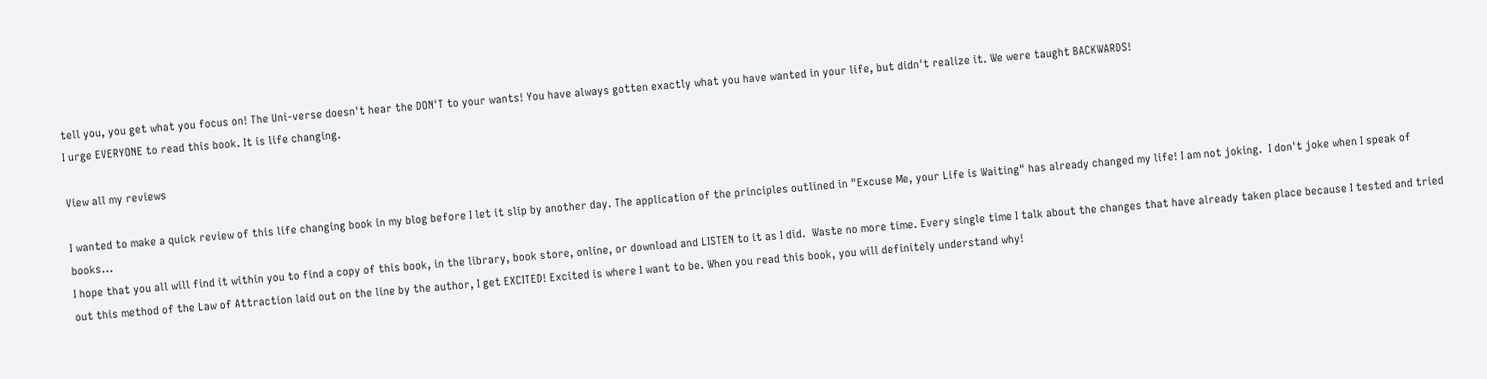tell you, you get what you focus on! The Uni-verse doesn't hear the DON'T to your wants! You have always gotten exactly what you have wanted in your life, but didn't realize it. We were taught BACKWARDS!
I urge EVERYONE to read this book. It is life changing.

View all my reviews

I wanted to make a quick review of this life changing book in my blog before I let it slip by another day. The application of the principles outlined in "Excuse Me, your Life is Waiting" has already changed my life! I am not joking.  I don't joke when I speak of books...
I hope that you all will find it within you to find a copy of this book, in the library, book store, online, or download and LISTEN to it as I did.  Waste no more time. Every single time I talk about the changes that have already taken place because I tested and tried out this method of the Law of Attraction laid out on the line by the author, I get EXCITED! Excited is where I want to be. When you read this book, you will definitely understand why!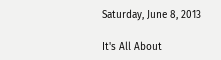Saturday, June 8, 2013

It's All About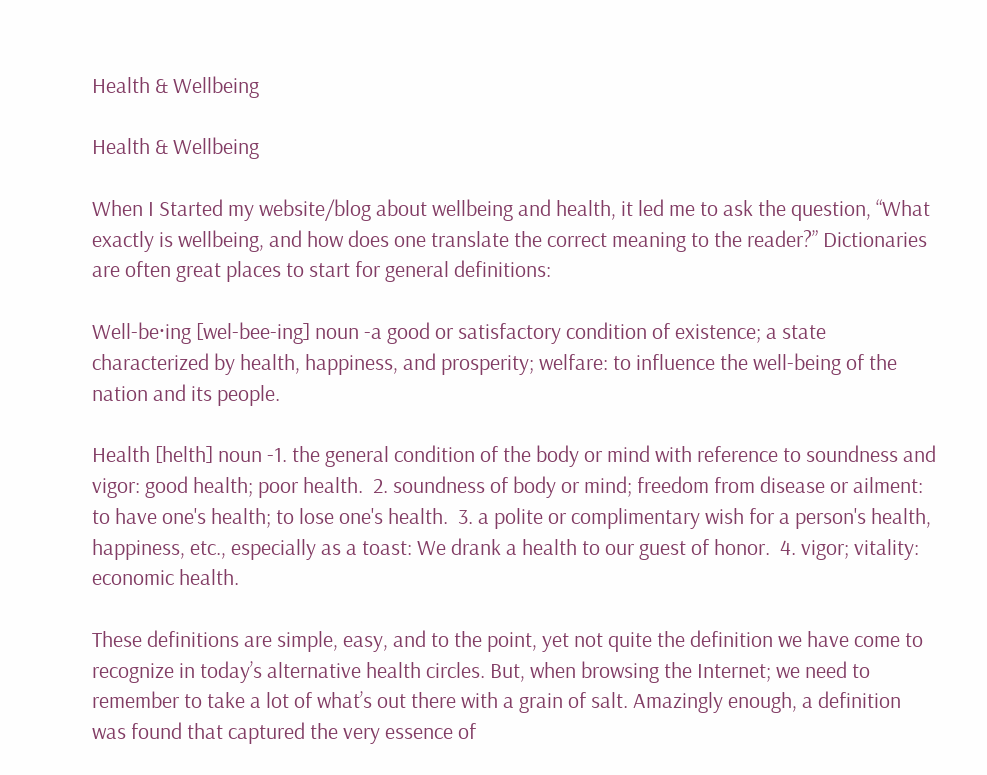Health & Wellbeing

Health & Wellbeing

When I Started my website/blog about wellbeing and health, it led me to ask the question, “What exactly is wellbeing, and how does one translate the correct meaning to the reader?” Dictionaries are often great places to start for general definitions:

Well-be·ing [wel-bee-ing] noun -a good or satisfactory condition of existence; a state characterized by health, happiness, and prosperity; welfare: to influence the well-being of the nation and its people.

Health [helth] noun -1. the general condition of the body or mind with reference to soundness and vigor: good health; poor health.  2. soundness of body or mind; freedom from disease or ailment: to have one's health; to lose one's health.  3. a polite or complimentary wish for a person's health, happiness, etc., especially as a toast: We drank a health to our guest of honor.  4. vigor; vitality: economic health.

These definitions are simple, easy, and to the point, yet not quite the definition we have come to recognize in today’s alternative health circles. But, when browsing the Internet; we need to remember to take a lot of what’s out there with a grain of salt. Amazingly enough, a definition was found that captured the very essence of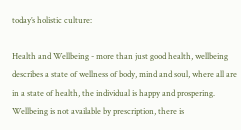today’s holistic culture:

Health and Wellbeing - more than just good health, wellbeing describes a state of wellness of body, mind and soul, where all are in a state of health, the individual is happy and prospering. Wellbeing is not available by prescription, there is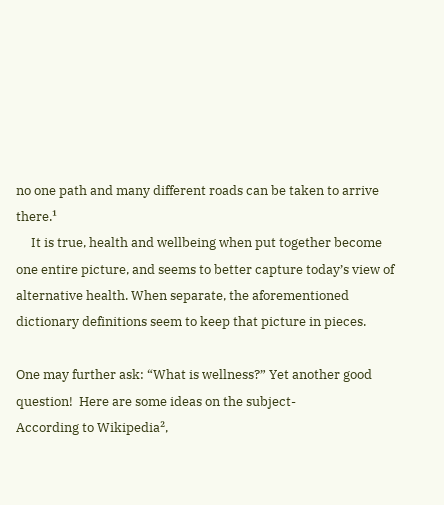no one path and many different roads can be taken to arrive there.¹
     It is true, health and wellbeing when put together become one entire picture, and seems to better capture today’s view of alternative health. When separate, the aforementioned dictionary definitions seem to keep that picture in pieces.

One may further ask: “What is wellness?” Yet another good question!  Here are some ideas on the subject-
According to Wikipedia²,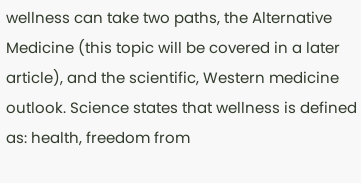wellness can take two paths, the Alternative Medicine (this topic will be covered in a later article), and the scientific, Western medicine outlook. Science states that wellness is defined as: health, freedom from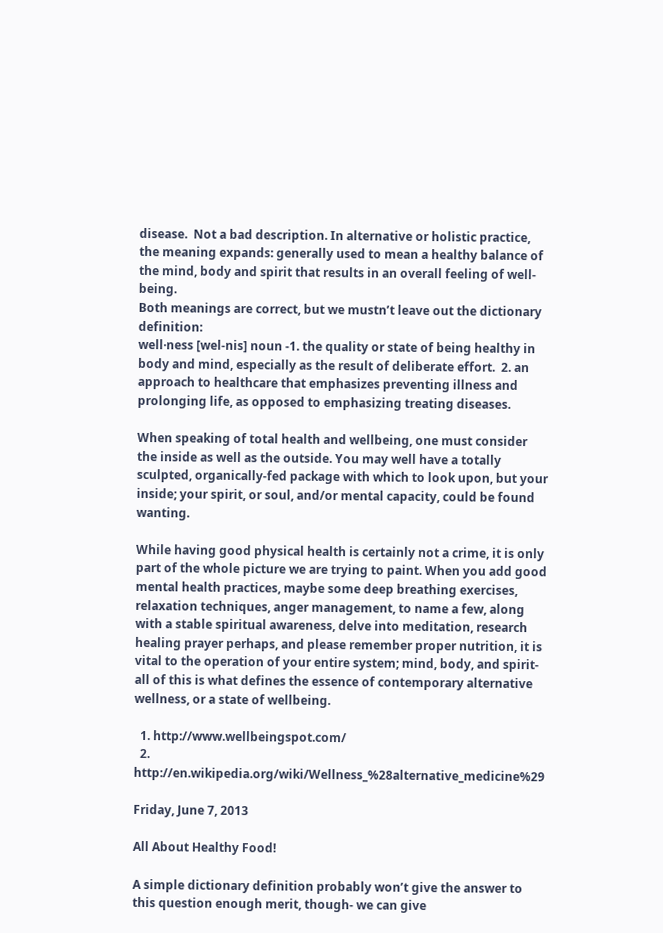disease.  Not a bad description. In alternative or holistic practice, the meaning expands: generally used to mean a healthy balance of the mind, body and spirit that results in an overall feeling of well-being.
Both meanings are correct, but we mustn’t leave out the dictionary definition:
well·ness [wel-nis] noun -1. the quality or state of being healthy in body and mind, especially as the result of deliberate effort.  2. an approach to healthcare that emphasizes preventing illness and prolonging life, as opposed to emphasizing treating diseases.

When speaking of total health and wellbeing, one must consider the inside as well as the outside. You may well have a totally sculpted, organically-fed package with which to look upon, but your inside; your spirit, or soul, and/or mental capacity, could be found wanting.

While having good physical health is certainly not a crime, it is only part of the whole picture we are trying to paint. When you add good mental health practices, maybe some deep breathing exercises, relaxation techniques, anger management, to name a few, along with a stable spiritual awareness, delve into meditation, research healing prayer perhaps, and please remember proper nutrition, it is vital to the operation of your entire system; mind, body, and spirit- all of this is what defines the essence of contemporary alternative wellness, or a state of wellbeing.

  1. http://www.wellbeingspot.com/
  2. http://en.wikipedia.org/wiki/Wellness_%28alternative_medicine%29

Friday, June 7, 2013

All About Healthy Food!

A simple dictionary definition probably won’t give the answer to this question enough merit, though- we can give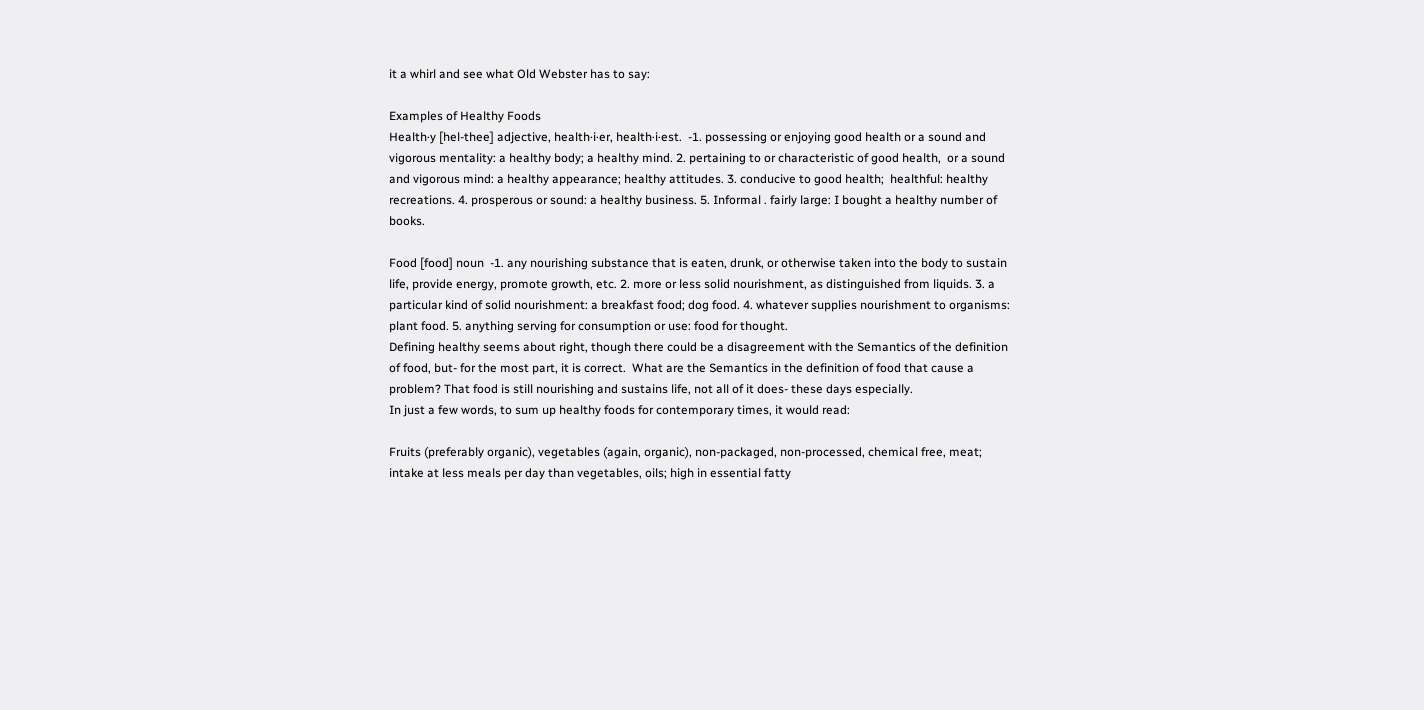it a whirl and see what Old Webster has to say:

Examples of Healthy Foods
Health·y [hel-thee] adjective, health·i·er, health·i·est.  -1. possessing or enjoying good health or a sound and vigorous mentality: a healthy body; a healthy mind. 2. pertaining to or characteristic of good health,  or a sound and vigorous mind: a healthy appearance; healthy attitudes. 3. conducive to good health;  healthful: healthy recreations. 4. prosperous or sound: a healthy business. 5. Informal . fairly large: I bought a healthy number of books.

Food [food] noun  -1. any nourishing substance that is eaten, drunk, or otherwise taken into the body to sustain life, provide energy, promote growth, etc. 2. more or less solid nourishment, as distinguished from liquids. 3. a particular kind of solid nourishment: a breakfast food; dog food. 4. whatever supplies nourishment to organisms: plant food. 5. anything serving for consumption or use: food for thought.
Defining healthy seems about right, though there could be a disagreement with the Semantics of the definition of food, but- for the most part, it is correct.  What are the Semantics in the definition of food that cause a problem? That food is still nourishing and sustains life, not all of it does- these days especially.
In just a few words, to sum up healthy foods for contemporary times, it would read:

Fruits (preferably organic), vegetables (again, organic), non-packaged, non-processed, chemical free, meat; intake at less meals per day than vegetables, oils; high in essential fatty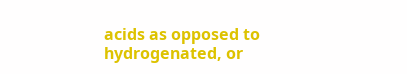acids as opposed to hydrogenated, or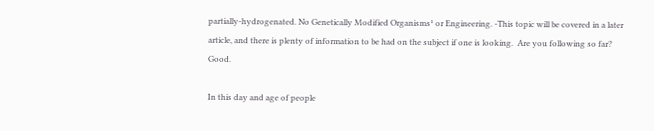partially-hydrogenated. No Genetically Modified Organisms¹ or Engineering. -This topic will be covered in a later article, and there is plenty of information to be had on the subject if one is looking.  Are you following so far? Good.

In this day and age of people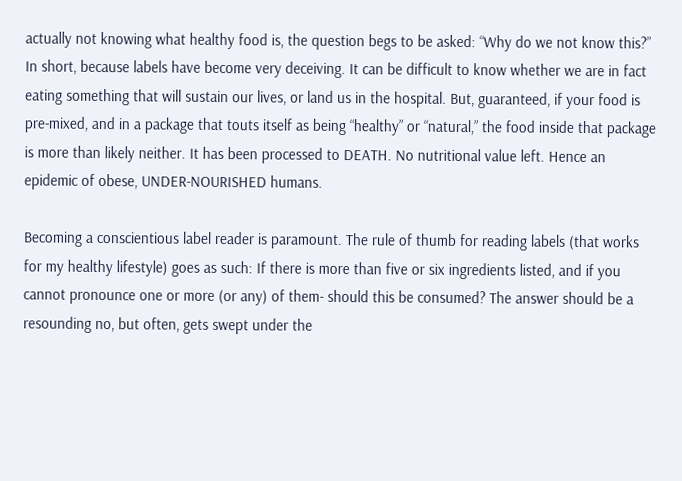actually not knowing what healthy food is, the question begs to be asked: “Why do we not know this?” In short, because labels have become very deceiving. It can be difficult to know whether we are in fact eating something that will sustain our lives, or land us in the hospital. But, guaranteed, if your food is pre-mixed, and in a package that touts itself as being “healthy” or “natural,” the food inside that package is more than likely neither. It has been processed to DEATH. No nutritional value left. Hence an epidemic of obese, UNDER-NOURISHED humans.

Becoming a conscientious label reader is paramount. The rule of thumb for reading labels (that works for my healthy lifestyle) goes as such: If there is more than five or six ingredients listed, and if you cannot pronounce one or more (or any) of them- should this be consumed? The answer should be a resounding no, but often, gets swept under the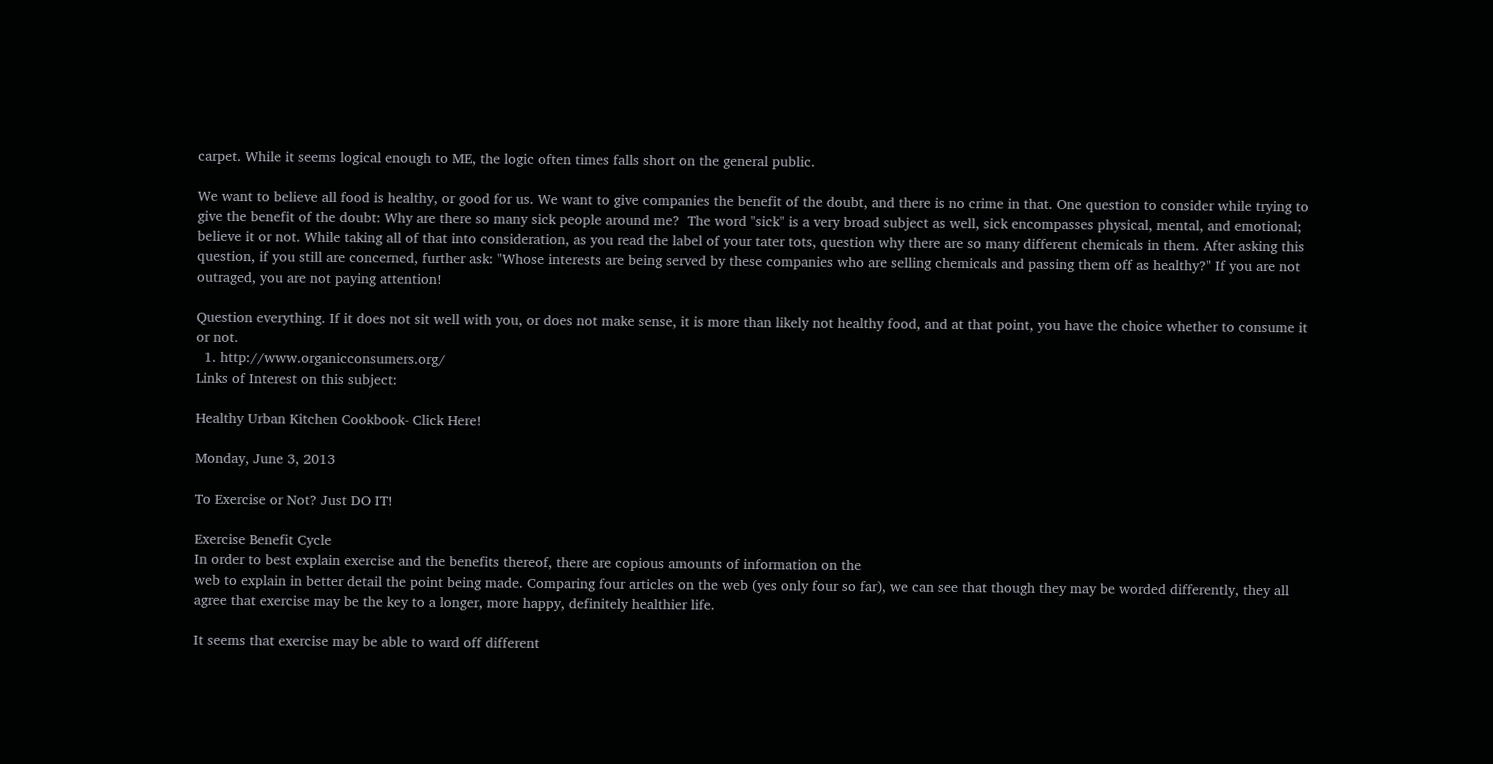carpet. While it seems logical enough to ME, the logic often times falls short on the general public.

We want to believe all food is healthy, or good for us. We want to give companies the benefit of the doubt, and there is no crime in that. One question to consider while trying to give the benefit of the doubt: Why are there so many sick people around me?  The word "sick" is a very broad subject as well, sick encompasses physical, mental, and emotional; believe it or not. While taking all of that into consideration, as you read the label of your tater tots, question why there are so many different chemicals in them. After asking this question, if you still are concerned, further ask: "Whose interests are being served by these companies who are selling chemicals and passing them off as healthy?" If you are not outraged, you are not paying attention!

Question everything. If it does not sit well with you, or does not make sense, it is more than likely not healthy food, and at that point, you have the choice whether to consume it or not.
  1. http://www.organicconsumers.org/
Links of Interest on this subject:

Healthy Urban Kitchen Cookbook- Click Here!

Monday, June 3, 2013

To Exercise or Not? Just DO IT!

Exercise Benefit Cycle
In order to best explain exercise and the benefits thereof, there are copious amounts of information on the
web to explain in better detail the point being made. Comparing four articles on the web (yes only four so far), we can see that though they may be worded differently, they all agree that exercise may be the key to a longer, more happy, definitely healthier life.

It seems that exercise may be able to ward off different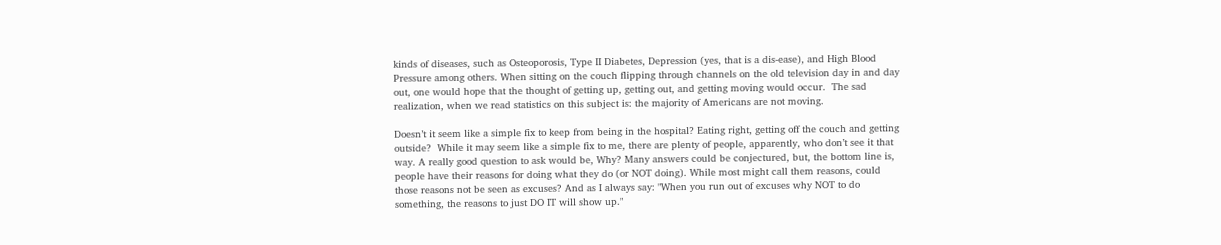kinds of diseases, such as Osteoporosis, Type II Diabetes, Depression (yes, that is a dis-ease), and High Blood Pressure among others. When sitting on the couch flipping through channels on the old television day in and day out, one would hope that the thought of getting up, getting out, and getting moving would occur.  The sad realization, when we read statistics on this subject is: the majority of Americans are not moving.

Doesn’t it seem like a simple fix to keep from being in the hospital? Eating right, getting off the couch and getting outside?  While it may seem like a simple fix to me, there are plenty of people, apparently, who don’t see it that way. A really good question to ask would be, Why? Many answers could be conjectured, but, the bottom line is, people have their reasons for doing what they do (or NOT doing). While most might call them reasons, could those reasons not be seen as excuses? And as I always say: "When you run out of excuses why NOT to do something, the reasons to just DO IT will show up."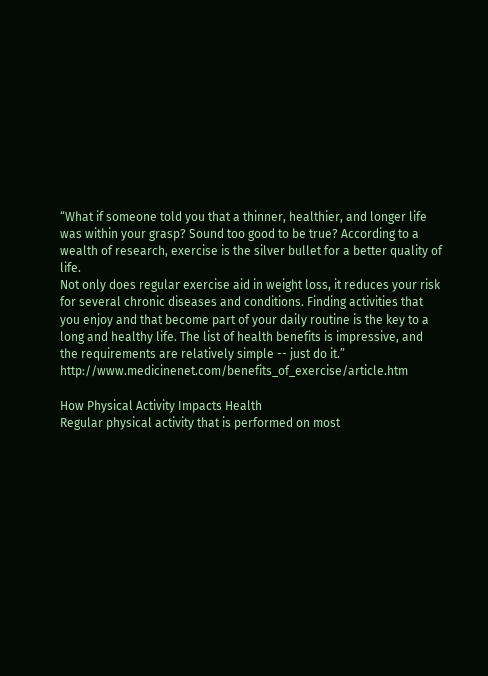“What if someone told you that a thinner, healthier, and longer life was within your grasp? Sound too good to be true? According to a wealth of research, exercise is the silver bullet for a better quality of life.
Not only does regular exercise aid in weight loss, it reduces your risk for several chronic diseases and conditions. Finding activities that you enjoy and that become part of your daily routine is the key to a long and healthy life. The list of health benefits is impressive, and the requirements are relatively simple -- just do it.”   http://www.medicinenet.com/benefits_of_exercise/article.htm

How Physical Activity Impacts Health
Regular physical activity that is performed on most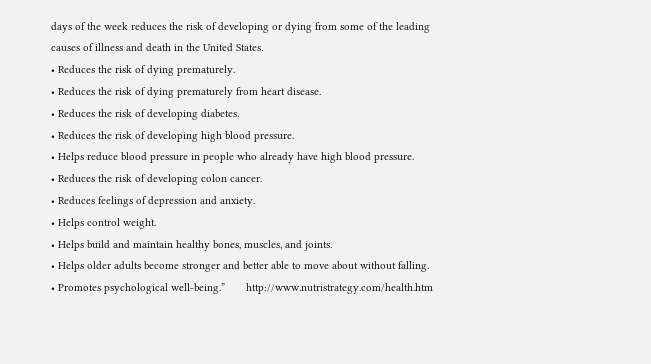days of the week reduces the risk of developing or dying from some of the leading causes of illness and death in the United States.
• Reduces the risk of dying prematurely.
• Reduces the risk of dying prematurely from heart disease.
• Reduces the risk of developing diabetes.
• Reduces the risk of developing high blood pressure.
• Helps reduce blood pressure in people who already have high blood pressure.
• Reduces the risk of developing colon cancer.
• Reduces feelings of depression and anxiety.
• Helps control weight.
• Helps build and maintain healthy bones, muscles, and joints.
• Helps older adults become stronger and better able to move about without falling.
• Promotes psychological well-being.”       http://www.nutristrategy.com/health.htm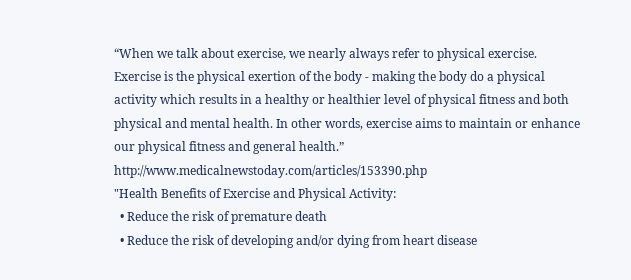“When we talk about exercise, we nearly always refer to physical exercise. Exercise is the physical exertion of the body - making the body do a physical activity which results in a healthy or healthier level of physical fitness and both physical and mental health. In other words, exercise aims to maintain or enhance our physical fitness and general health.”            http://www.medicalnewstoday.com/articles/153390.php
"Health Benefits of Exercise and Physical Activity:
  • Reduce the risk of premature death
  • Reduce the risk of developing and/or dying from heart disease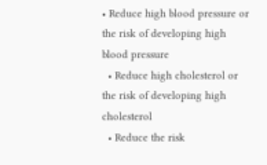• Reduce high blood pressure or the risk of developing high blood pressure
  • Reduce high cholesterol or the risk of developing high cholesterol
  • Reduce the risk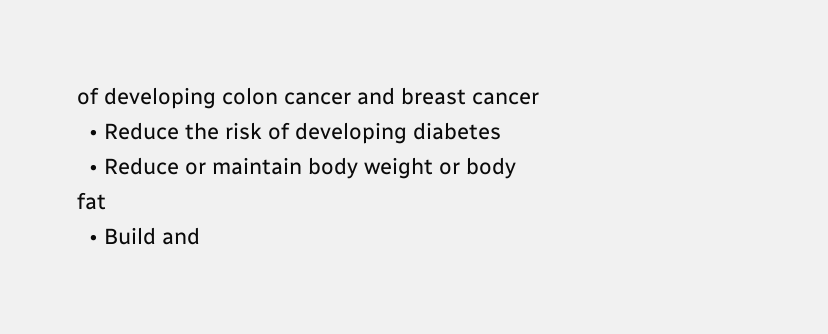of developing colon cancer and breast cancer
  • Reduce the risk of developing diabetes
  • Reduce or maintain body weight or body fat
  • Build and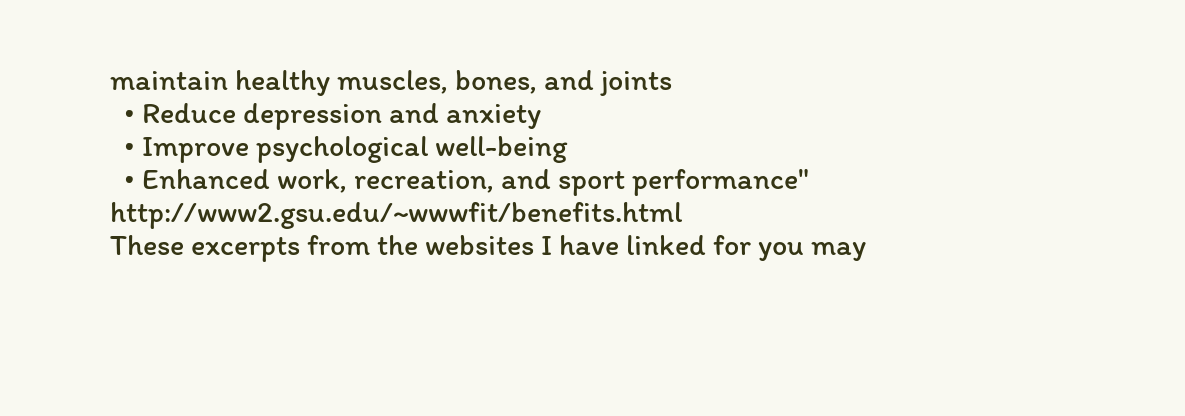maintain healthy muscles, bones, and joints
  • Reduce depression and anxiety
  • Improve psychological well-being
  • Enhanced work, recreation, and sport performance"         http://www2.gsu.edu/~wwwfit/benefits.html
These excerpts from the websites I have linked for you may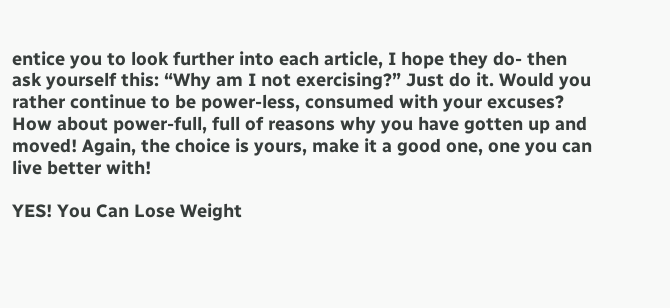entice you to look further into each article, I hope they do- then ask yourself this: “Why am I not exercising?” Just do it. Would you rather continue to be power-less, consumed with your excuses? How about power-full, full of reasons why you have gotten up and moved! Again, the choice is yours, make it a good one, one you can live better with!

YES! You Can Lose Weight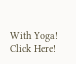With Yoga! Click Here!